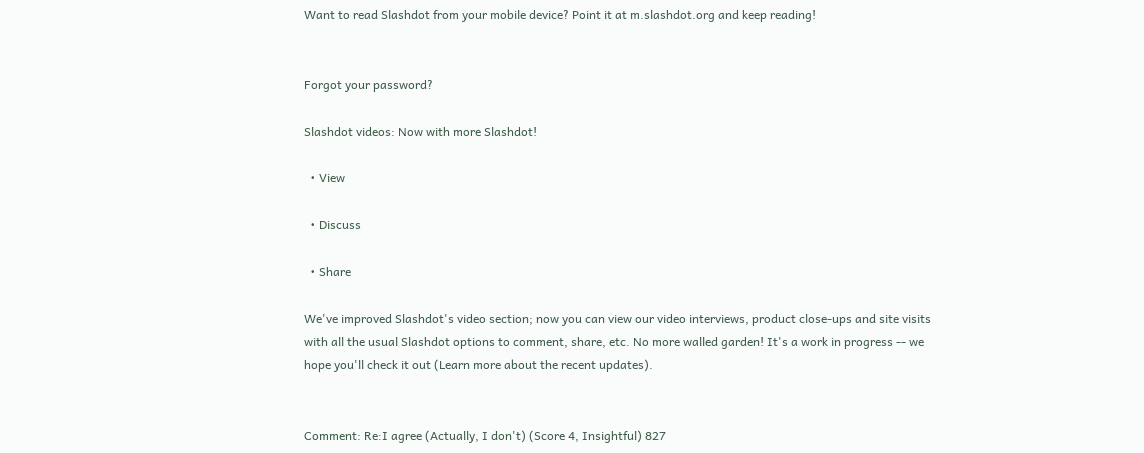Want to read Slashdot from your mobile device? Point it at m.slashdot.org and keep reading!


Forgot your password?

Slashdot videos: Now with more Slashdot!

  • View

  • Discuss

  • Share

We've improved Slashdot's video section; now you can view our video interviews, product close-ups and site visits with all the usual Slashdot options to comment, share, etc. No more walled garden! It's a work in progress -- we hope you'll check it out (Learn more about the recent updates).


Comment: Re:I agree (Actually, I don't) (Score 4, Insightful) 827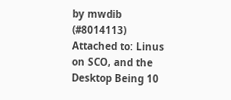by mwdib (#8014113) Attached to: Linus on SCO, and the Desktop Being 10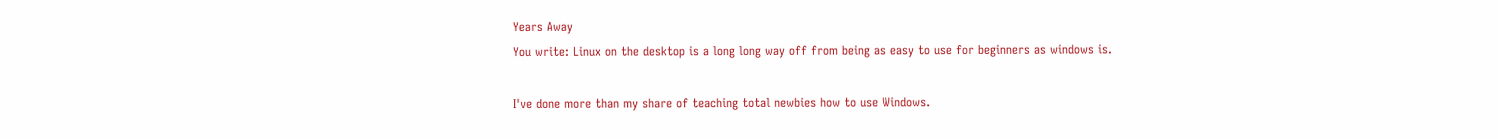Years Away
You write: Linux on the desktop is a long long way off from being as easy to use for beginners as windows is.

I've done more than my share of teaching total newbies how to use Windows.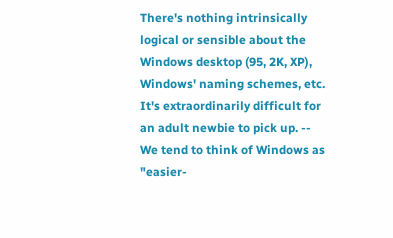There's nothing intrinsically logical or sensible about the Windows desktop (95, 2K, XP), Windows' naming schemes, etc. It's extraordinarily difficult for an adult newbie to pick up. -- We tend to think of Windows as "easier-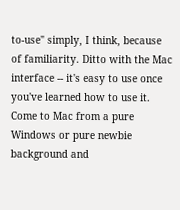to-use" simply, I think, because of familiarity. Ditto with the Mac interface -- it's easy to use once you've learned how to use it. Come to Mac from a pure Windows or pure newbie background and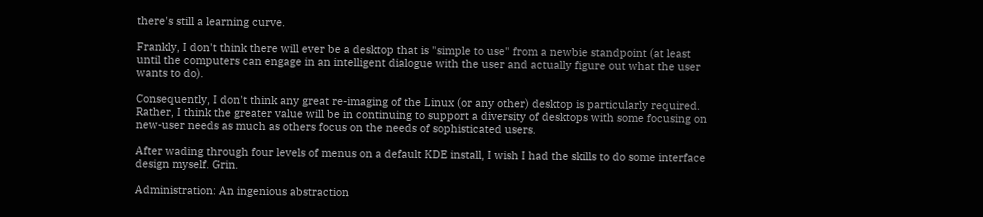there's still a learning curve.

Frankly, I don't think there will ever be a desktop that is "simple to use" from a newbie standpoint (at least until the computers can engage in an intelligent dialogue with the user and actually figure out what the user wants to do).

Consequently, I don't think any great re-imaging of the Linux (or any other) desktop is particularly required. Rather, I think the greater value will be in continuing to support a diversity of desktops with some focusing on new-user needs as much as others focus on the needs of sophisticated users.

After wading through four levels of menus on a default KDE install, I wish I had the skills to do some interface design myself. Grin.

Administration: An ingenious abstraction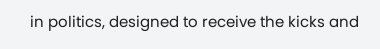in politics, designed to receive the kicks and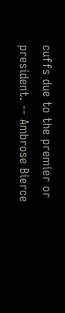cuffs due to the premier or president. -- Ambrose Bierce